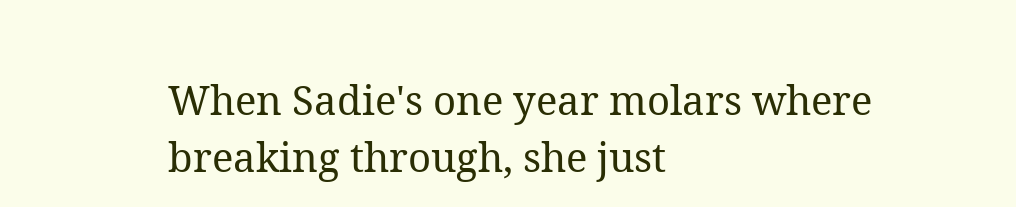When Sadie's one year molars where breaking through, she just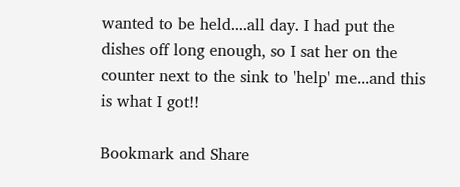wanted to be held....all day. I had put the dishes off long enough, so I sat her on the counter next to the sink to 'help' me...and this is what I got!!

Bookmark and Share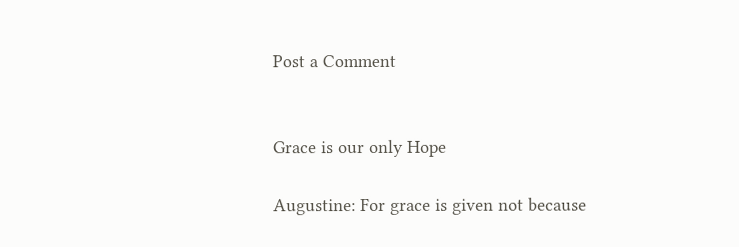Post a Comment


Grace is our only Hope

Augustine: For grace is given not because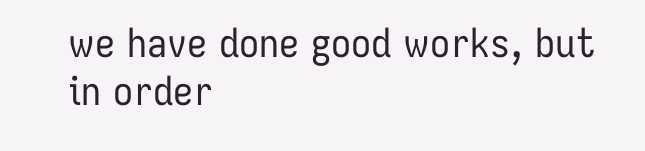we have done good works, but in order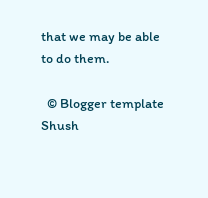that we may be able to do them.

  © Blogger template Shush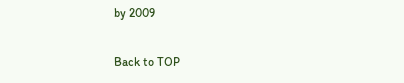by 2009

Back to TOP